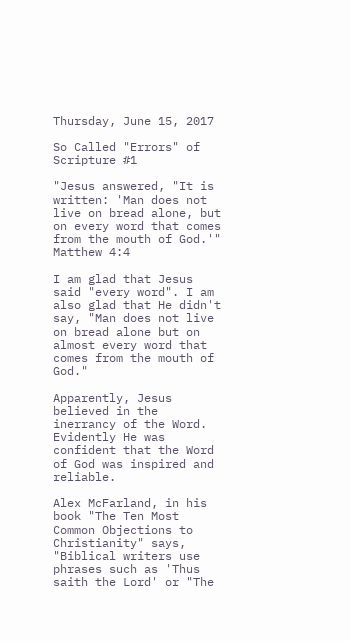Thursday, June 15, 2017

So Called "Errors" of Scripture #1

"Jesus answered, "It is written: 'Man does not live on bread alone, but on every word that comes from the mouth of God.'" Matthew 4:4

I am glad that Jesus said "every word". I am also glad that He didn't say, "Man does not live on bread alone but on almost every word that comes from the mouth of God."

Apparently, Jesus believed in the inerrancy of the Word. Evidently He was confident that the Word of God was inspired and reliable.

Alex McFarland, in his book "The Ten Most Common Objections to Christianity" says, "Biblical writers use phrases such as 'Thus saith the Lord' or "The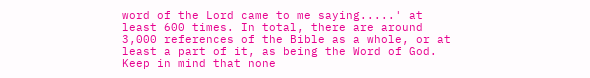word of the Lord came to me saying.....' at least 600 times. In total, there are around 3,000 references of the Bible as a whole, or at least a part of it, as being the Word of God. Keep in mind that none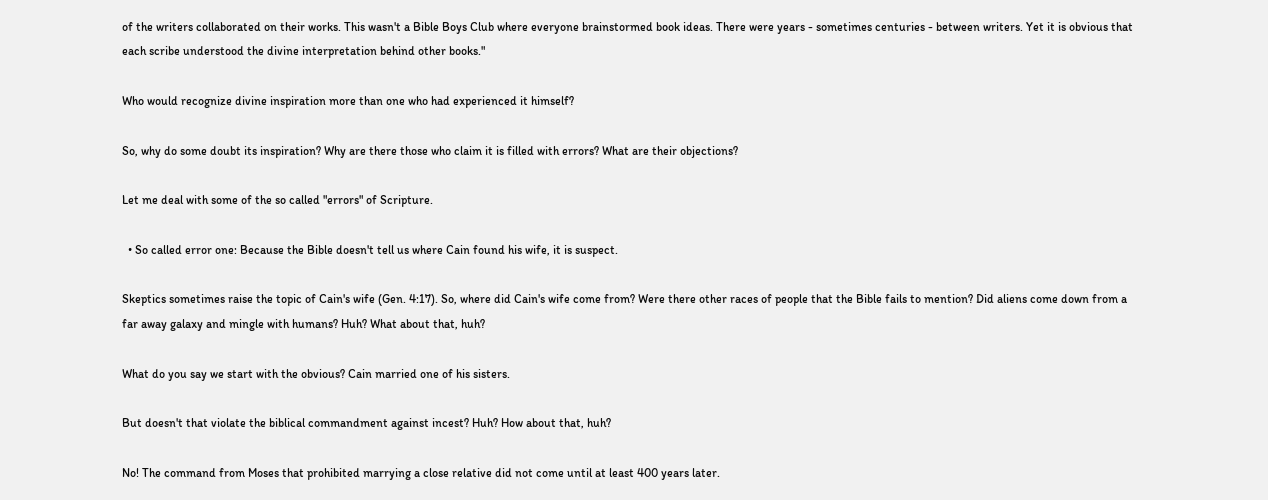of the writers collaborated on their works. This wasn't a Bible Boys Club where everyone brainstormed book ideas. There were years - sometimes centuries - between writers. Yet it is obvious that each scribe understood the divine interpretation behind other books."

Who would recognize divine inspiration more than one who had experienced it himself?

So, why do some doubt its inspiration? Why are there those who claim it is filled with errors? What are their objections?

Let me deal with some of the so called "errors" of Scripture.

  • So called error one: Because the Bible doesn't tell us where Cain found his wife, it is suspect.

Skeptics sometimes raise the topic of Cain's wife (Gen. 4:17). So, where did Cain's wife come from? Were there other races of people that the Bible fails to mention? Did aliens come down from a far away galaxy and mingle with humans? Huh? What about that, huh?

What do you say we start with the obvious? Cain married one of his sisters.

But doesn't that violate the biblical commandment against incest? Huh? How about that, huh?

No! The command from Moses that prohibited marrying a close relative did not come until at least 400 years later.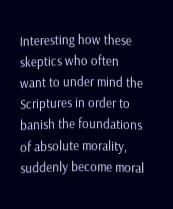Interesting how these skeptics who often want to under mind the Scriptures in order to banish the foundations of absolute morality, suddenly become moral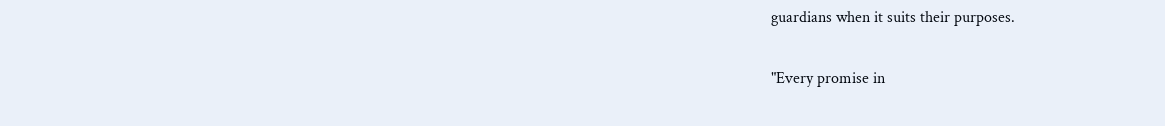guardians when it suits their purposes.

"Every promise in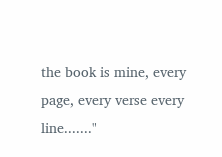the book is mine, every page, every verse every line......."